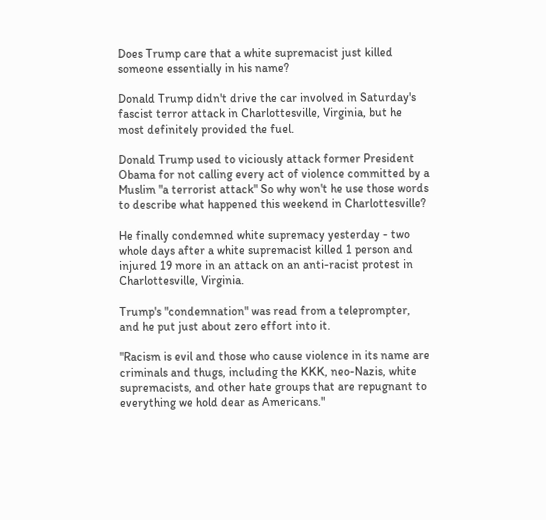Does Trump care that a white supremacist just killed someone essentially in his name?

Donald Trump didn't drive the car involved in Saturday's fascist terror attack in Charlottesville, Virginia, but he most definitely provided the fuel.

Donald Trump used to viciously attack former President Obama for not calling every act of violence committed by a Muslim "a terrorist attack" So why won't he use those words to describe what happened this weekend in Charlottesville?

He finally condemned white supremacy yesterday - two whole days after a white supremacist killed 1 person and injured 19 more in an attack on an anti-racist protest in Charlottesville, Virginia.

Trump's "condemnation" was read from a teleprompter, and he put just about zero effort into it.

"Racism is evil and those who cause violence in its name are criminals and thugs, including the KKK, neo-Nazis, white supremacists, and other hate groups that are repugnant to everything we hold dear as Americans."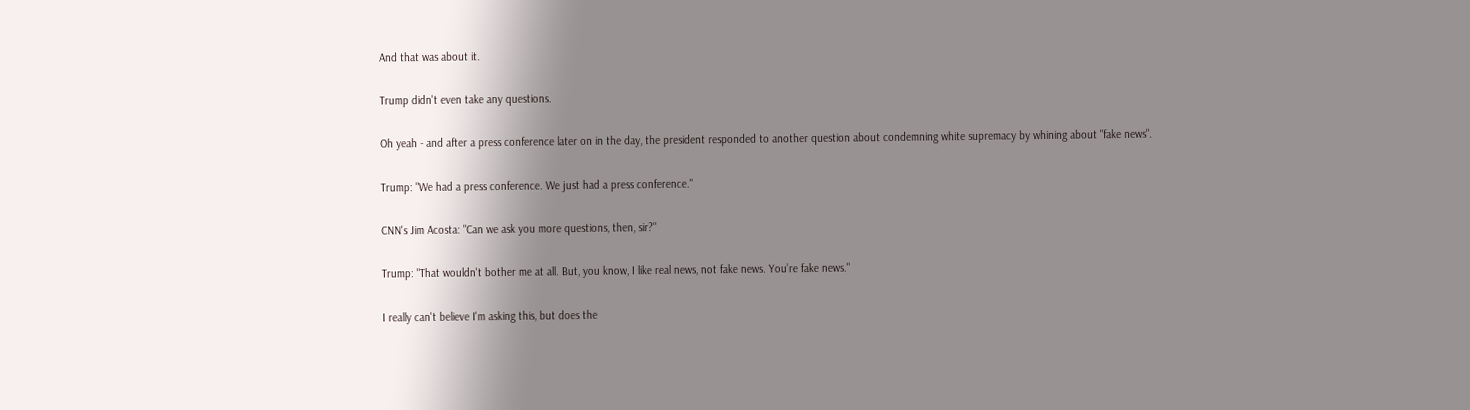And that was about it.

Trump didn't even take any questions.

Oh yeah - and after a press conference later on in the day, the president responded to another question about condemning white supremacy by whining about "fake news".

Trump: "We had a press conference. We just had a press conference."

CNN's Jim Acosta: "Can we ask you more questions, then, sir?"

Trump: "That wouldn't bother me at all. But, you know, I like real news, not fake news. You’re fake news."

I really can't believe I'm asking this, but does the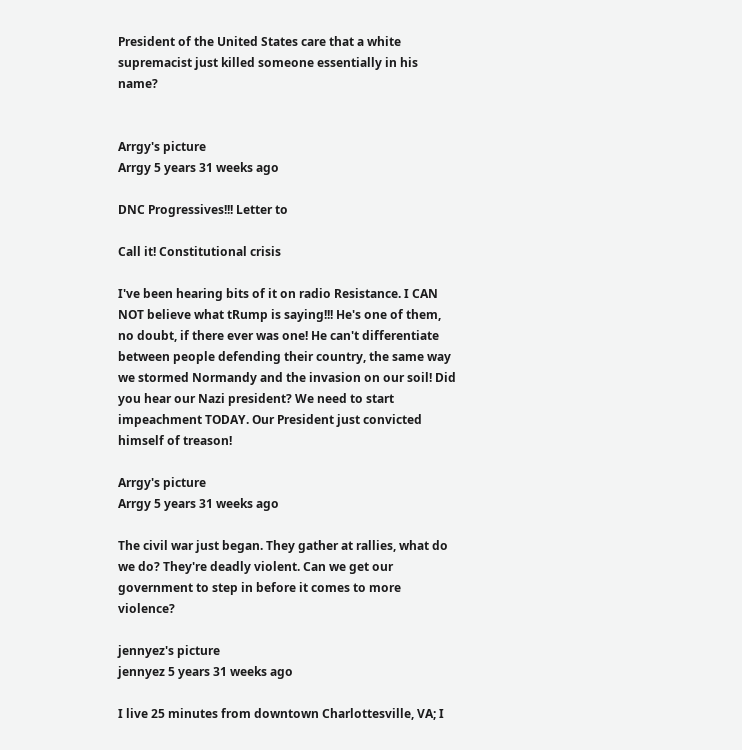President of the United States care that a white supremacist just killed someone essentially in his name?


Arrgy's picture
Arrgy 5 years 31 weeks ago

DNC Progressives!!! Letter to

Call it! Constitutional crisis

I've been hearing bits of it on radio Resistance. I CAN NOT believe what tRump is saying!!! He's one of them, no doubt, if there ever was one! He can't differentiate between people defending their country, the same way we stormed Normandy and the invasion on our soil! Did you hear our Nazi president? We need to start impeachment TODAY. Our President just convicted himself of treason!

Arrgy's picture
Arrgy 5 years 31 weeks ago

The civil war just began. They gather at rallies, what do we do? They're deadly violent. Can we get our government to step in before it comes to more violence?

jennyez's picture
jennyez 5 years 31 weeks ago

I live 25 minutes from downtown Charlottesville, VA; I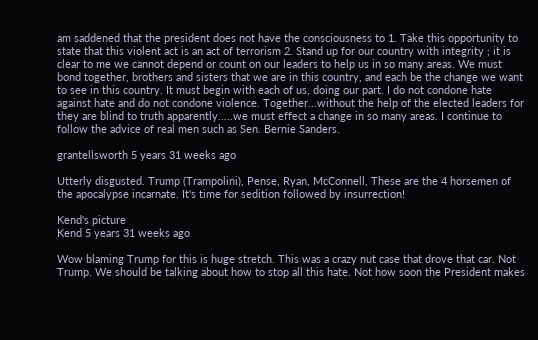am saddened that the president does not have the consciousness to 1. Take this opportunity to state that this violent act is an act of terrorism 2. Stand up for our country with integrity ; it is clear to me we cannot depend or count on our leaders to help us in so many areas. We must bond together, brothers and sisters that we are in this country, and each be the change we want to see in this country. It must begin with each of us, doing our part. I do not condone hate against hate and do not condone violence. Together...without the help of the elected leaders for they are blind to truth apparently.....we must effect a change in so many areas. I continue to follow the advice of real men such as Sen. Bernie Sanders.

grantellsworth 5 years 31 weeks ago

Utterly disgusted. Trump (Trampolini), Pense, Ryan, McConnell, These are the 4 horsemen of the apocalypse incarnate. It's time for sedition followed by insurrection!

Kend's picture
Kend 5 years 31 weeks ago

Wow blaming Trump for this is huge stretch. This was a crazy nut case that drove that car. Not Trump. We should be talking about how to stop all this hate. Not how soon the President makes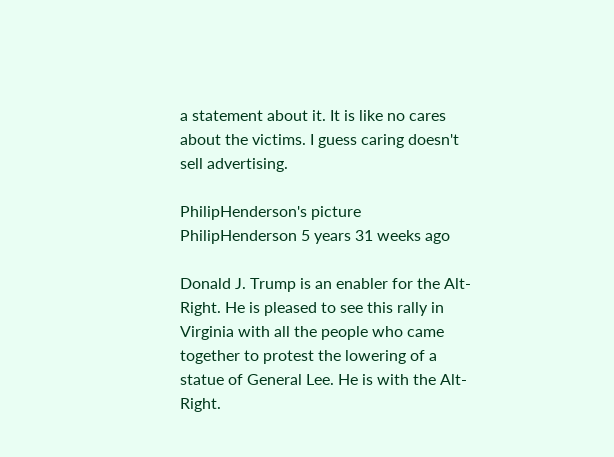a statement about it. It is like no cares about the victims. I guess caring doesn't sell advertising.

PhilipHenderson's picture
PhilipHenderson 5 years 31 weeks ago

Donald J. Trump is an enabler for the Alt-Right. He is pleased to see this rally in Virginia with all the people who came together to protest the lowering of a statue of General Lee. He is with the Alt-Right.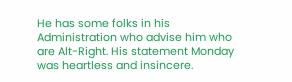He has some folks in his Administration who advise him who are Alt-Right. His statement Monday was heartless and insincere.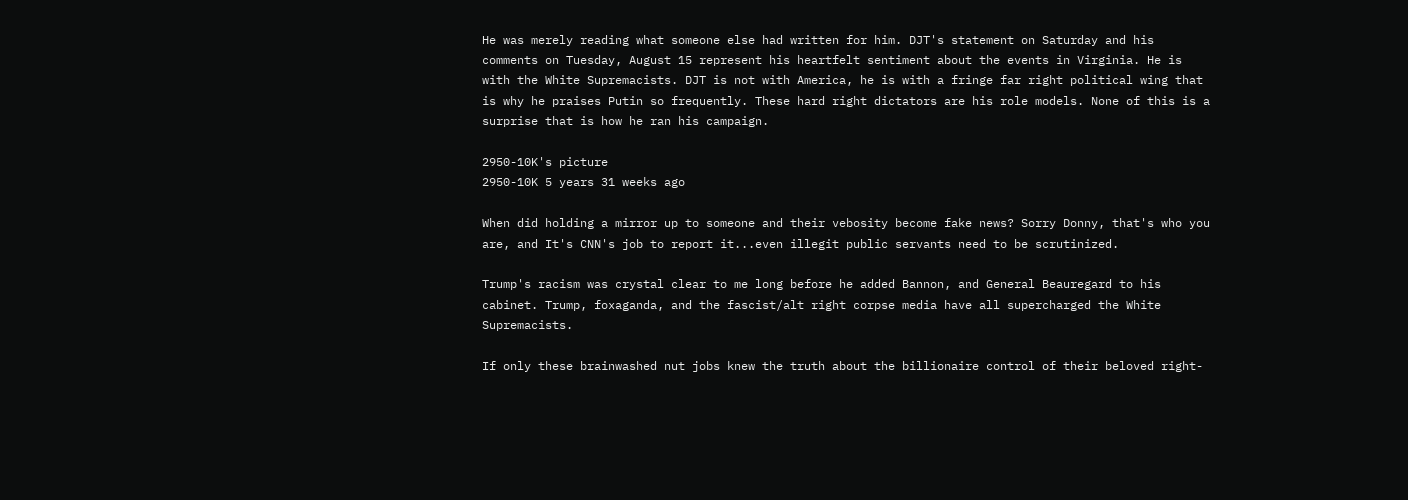He was merely reading what someone else had written for him. DJT's statement on Saturday and his comments on Tuesday, August 15 represent his heartfelt sentiment about the events in Virginia. He is with the White Supremacists. DJT is not with America, he is with a fringe far right political wing that is why he praises Putin so frequently. These hard right dictators are his role models. None of this is a surprise that is how he ran his campaign.

2950-10K's picture
2950-10K 5 years 31 weeks ago

When did holding a mirror up to someone and their vebosity become fake news? Sorry Donny, that's who you are, and It's CNN's job to report it...even illegit public servants need to be scrutinized.

Trump's racism was crystal clear to me long before he added Bannon, and General Beauregard to his cabinet. Trump, foxaganda, and the fascist/alt right corpse media have all supercharged the White Supremacists.

If only these brainwashed nut jobs knew the truth about the billionaire control of their beloved right-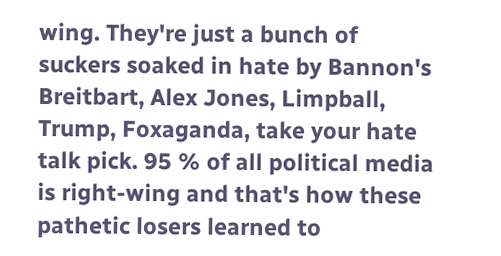wing. They're just a bunch of suckers soaked in hate by Bannon's Breitbart, Alex Jones, Limpball, Trump, Foxaganda, take your hate talk pick. 95 % of all political media is right-wing and that's how these pathetic losers learned to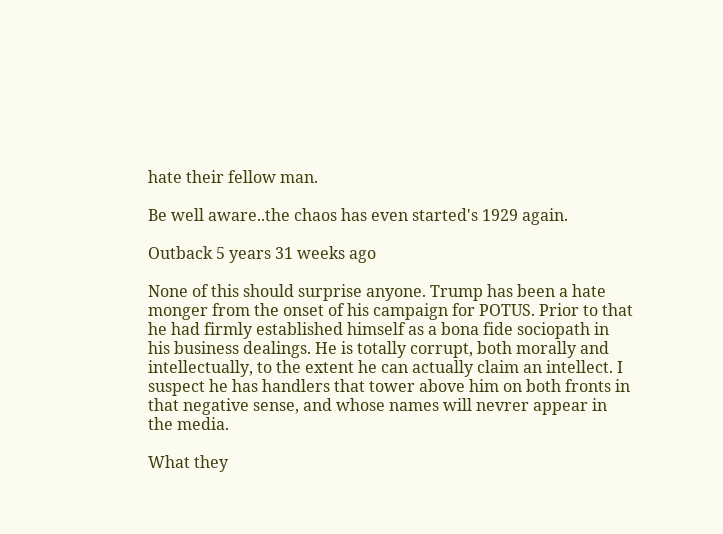hate their fellow man.

Be well aware..the chaos has even started's 1929 again.

Outback 5 years 31 weeks ago

None of this should surprise anyone. Trump has been a hate monger from the onset of his campaign for POTUS. Prior to that he had firmly established himself as a bona fide sociopath in his business dealings. He is totally corrupt, both morally and intellectually, to the extent he can actually claim an intellect. I suspect he has handlers that tower above him on both fronts in that negative sense, and whose names will nevrer appear in the media.

What they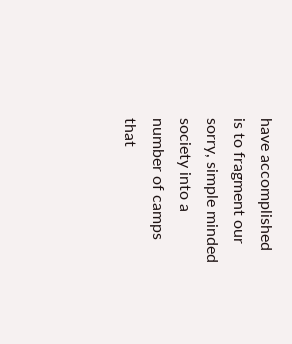have accomplished is to fragment our sorry, simple minded society into a number of camps that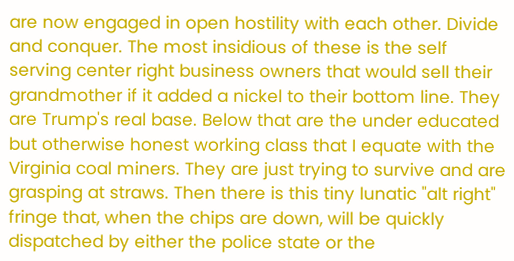are now engaged in open hostility with each other. Divide and conquer. The most insidious of these is the self serving center right business owners that would sell their grandmother if it added a nickel to their bottom line. They are Trump's real base. Below that are the under educated but otherwise honest working class that I equate with the Virginia coal miners. They are just trying to survive and are grasping at straws. Then there is this tiny lunatic "alt right" fringe that, when the chips are down, will be quickly dispatched by either the police state or the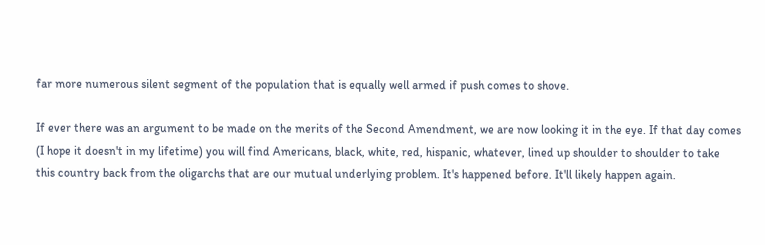far more numerous silent segment of the population that is equally well armed if push comes to shove.

If ever there was an argument to be made on the merits of the Second Amendment, we are now looking it in the eye. If that day comes (I hope it doesn't in my lifetime) you will find Americans, black, white, red, hispanic, whatever, lined up shoulder to shoulder to take this country back from the oligarchs that are our mutual underlying problem. It's happened before. It'll likely happen again.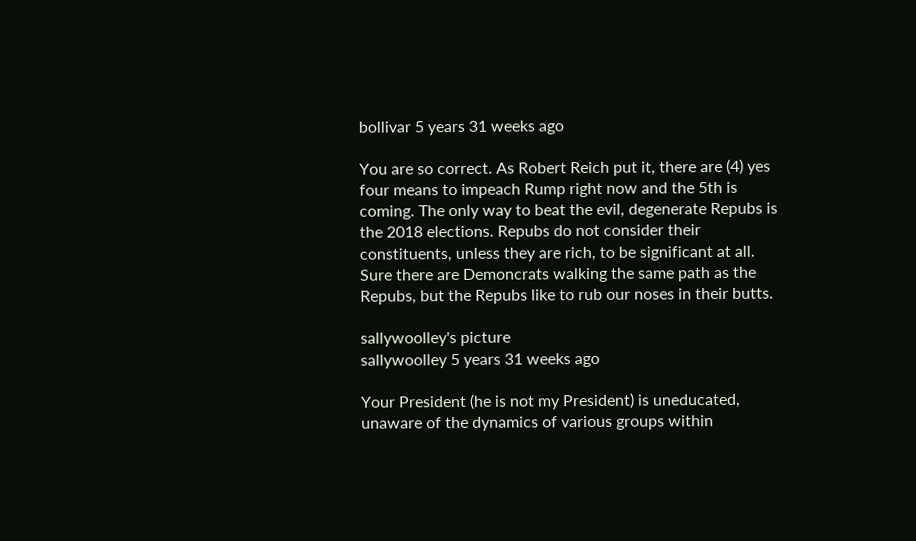bollivar 5 years 31 weeks ago

You are so correct. As Robert Reich put it, there are (4) yes four means to impeach Rump right now and the 5th is coming. The only way to beat the evil, degenerate Repubs is the 2018 elections. Repubs do not consider their constituents, unless they are rich, to be significant at all. Sure there are Demoncrats walking the same path as the Repubs, but the Repubs like to rub our noses in their butts.

sallywoolley's picture
sallywoolley 5 years 31 weeks ago

Your President (he is not my President) is uneducated, unaware of the dynamics of various groups within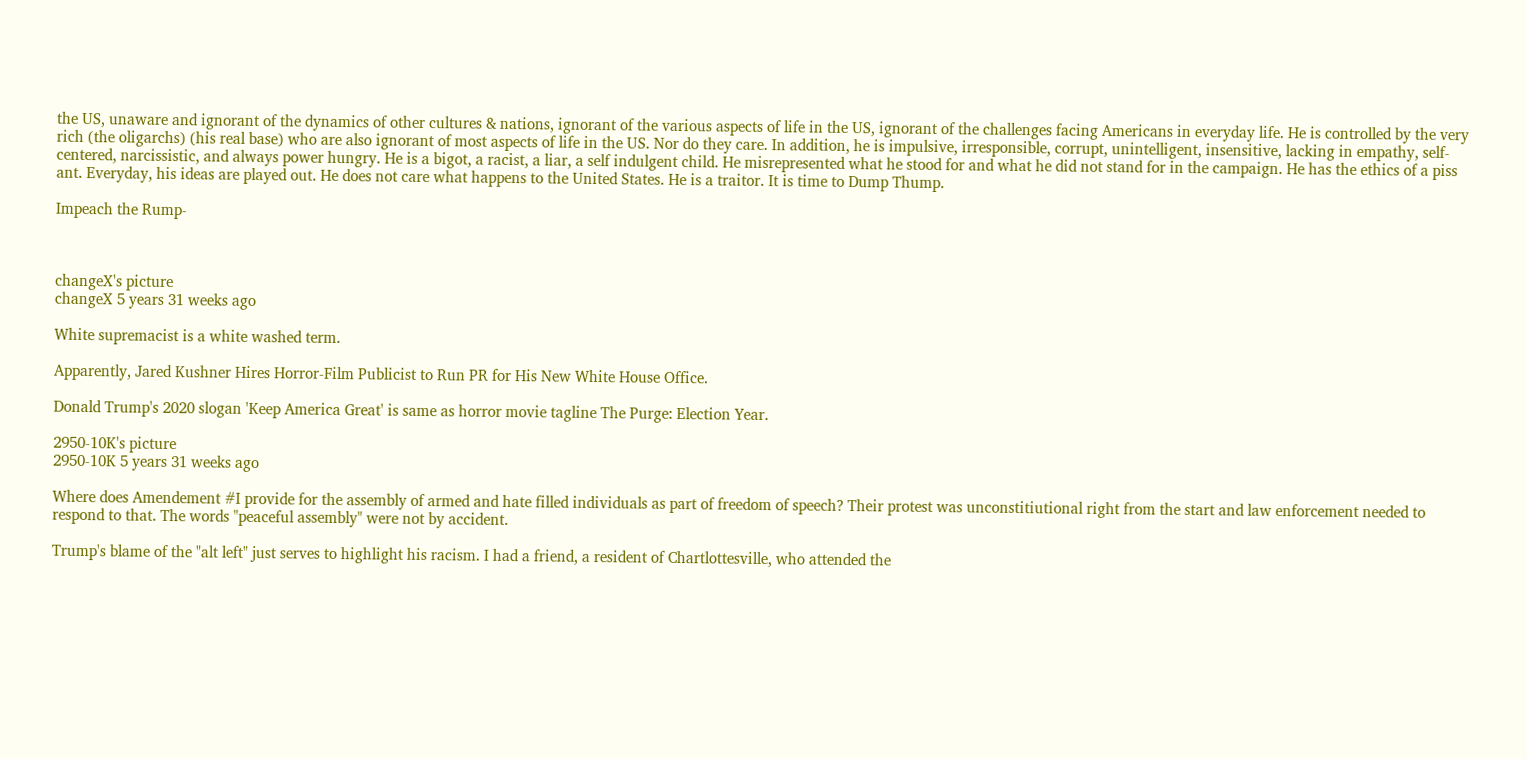the US, unaware and ignorant of the dynamics of other cultures & nations, ignorant of the various aspects of life in the US, ignorant of the challenges facing Americans in everyday life. He is controlled by the very rich (the oligarchs) (his real base) who are also ignorant of most aspects of life in the US. Nor do they care. In addition, he is impulsive, irresponsible, corrupt, unintelligent, insensitive, lacking in empathy, self-centered, narcissistic, and always power hungry. He is a bigot, a racist, a liar, a self indulgent child. He misrepresented what he stood for and what he did not stand for in the campaign. He has the ethics of a piss ant. Everyday, his ideas are played out. He does not care what happens to the United States. He is a traitor. It is time to Dump Thump.

Impeach the Rump-



changeX's picture
changeX 5 years 31 weeks ago

White supremacist is a white washed term.

Apparently, Jared Kushner Hires Horror-Film Publicist to Run PR for His New White House Office.

Donald Trump's 2020 slogan 'Keep America Great' is same as horror movie tagline The Purge: Election Year.

2950-10K's picture
2950-10K 5 years 31 weeks ago

Where does Amendement #I provide for the assembly of armed and hate filled individuals as part of freedom of speech? Their protest was unconstitiutional right from the start and law enforcement needed to respond to that. The words "peaceful assembly" were not by accident.

Trump's blame of the "alt left" just serves to highlight his racism. I had a friend, a resident of Chartlottesville, who attended the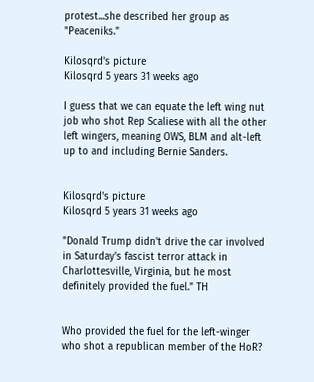protest...she described her group as "Peaceniks."

Kilosqrd's picture
Kilosqrd 5 years 31 weeks ago

I guess that we can equate the left wing nut job who shot Rep Scaliese with all the other left wingers, meaning OWS, BLM and alt-left up to and including Bernie Sanders.


Kilosqrd's picture
Kilosqrd 5 years 31 weeks ago

"Donald Trump didn't drive the car involved in Saturday's fascist terror attack in Charlottesville, Virginia, but he most definitely provided the fuel." TH


Who provided the fuel for the left-winger who shot a republican member of the HoR?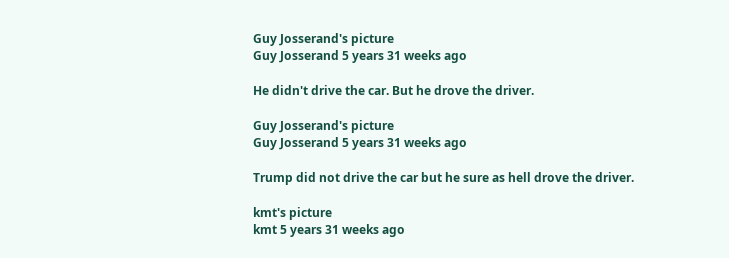Guy Josserand's picture
Guy Josserand 5 years 31 weeks ago

He didn't drive the car. But he drove the driver.

Guy Josserand's picture
Guy Josserand 5 years 31 weeks ago

Trump did not drive the car but he sure as hell drove the driver.

kmt's picture
kmt 5 years 31 weeks ago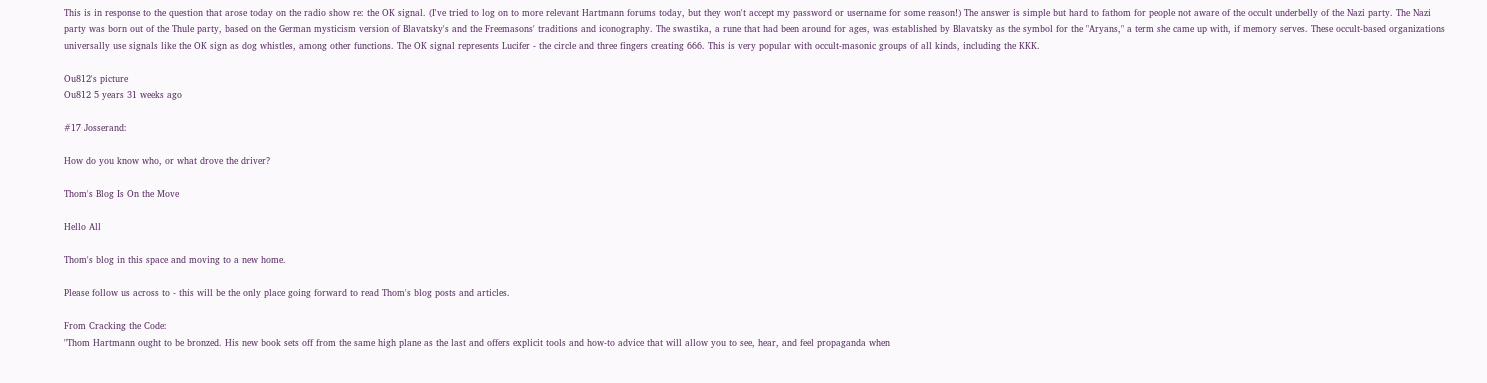This is in response to the question that arose today on the radio show re: the OK signal. (I've tried to log on to more relevant Hartmann forums today, but they won't accept my password or username for some reason!) The answer is simple but hard to fathom for people not aware of the occult underbelly of the Nazi party. The Nazi party was born out of the Thule party, based on the German mysticism version of Blavatsky's and the Freemasons' traditions and iconography. The swastika, a rune that had been around for ages, was established by Blavatsky as the symbol for the "Aryans," a term she came up with, if memory serves. These occult-based organizations universally use signals like the OK sign as dog whistles, among other functions. The OK signal represents Lucifer - the circle and three fingers creating 666. This is very popular with occult-masonic groups of all kinds, including the KKK.

Ou812's picture
Ou812 5 years 31 weeks ago

#17 Josserand:

How do you know who, or what drove the driver?

Thom's Blog Is On the Move

Hello All

Thom's blog in this space and moving to a new home.

Please follow us across to - this will be the only place going forward to read Thom's blog posts and articles.

From Cracking the Code:
"Thom Hartmann ought to be bronzed. His new book sets off from the same high plane as the last and offers explicit tools and how-to advice that will allow you to see, hear, and feel propaganda when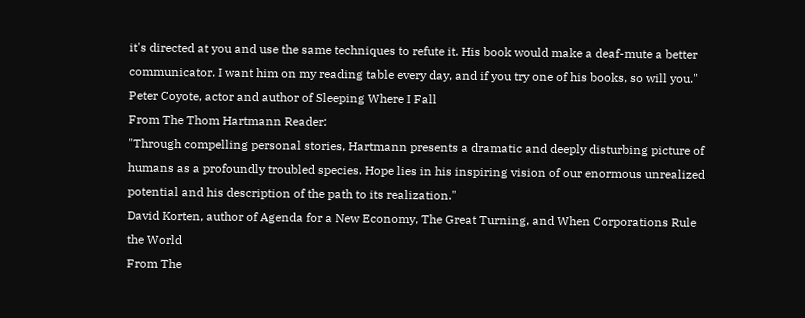it's directed at you and use the same techniques to refute it. His book would make a deaf-mute a better communicator. I want him on my reading table every day, and if you try one of his books, so will you."
Peter Coyote, actor and author of Sleeping Where I Fall
From The Thom Hartmann Reader:
"Through compelling personal stories, Hartmann presents a dramatic and deeply disturbing picture of humans as a profoundly troubled species. Hope lies in his inspiring vision of our enormous unrealized potential and his description of the path to its realization."
David Korten, author of Agenda for a New Economy, The Great Turning, and When Corporations Rule the World
From The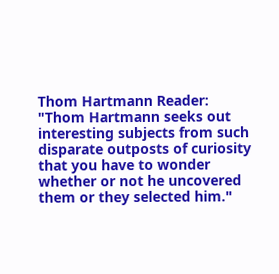Thom Hartmann Reader:
"Thom Hartmann seeks out interesting subjects from such disparate outposts of curiosity that you have to wonder whether or not he uncovered them or they selected him."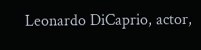Leonardo DiCaprio, actor,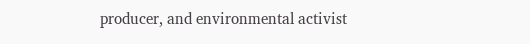producer, and environmental activist